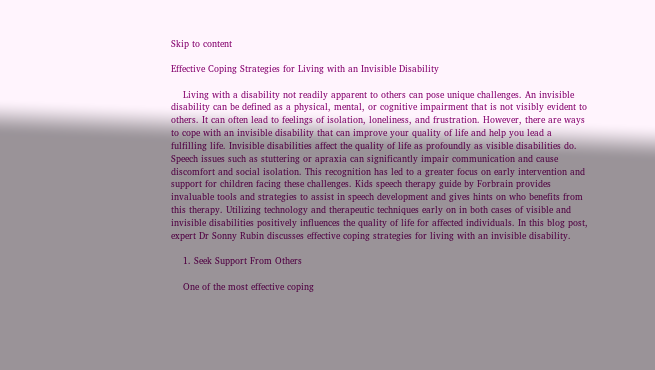Skip to content

Effective Coping Strategies for Living with an Invisible Disability

    Living with a disability not readily apparent to others can pose unique challenges. An invisible disability can be defined as a physical, mental, or cognitive impairment that is not visibly evident to others. It can often lead to feelings of isolation, loneliness, and frustration. However, there are ways to cope with an invisible disability that can improve your quality of life and help you lead a fulfilling life. Invisible disabilities affect the quality of life as profoundly as visible disabilities do. Speech issues such as stuttering or apraxia can significantly impair communication and cause discomfort and social isolation. This recognition has led to a greater focus on early intervention and support for children facing these challenges. Kids speech therapy guide by Forbrain provides invaluable tools and strategies to assist in speech development and gives hints on who benefits from this therapy. Utilizing technology and therapeutic techniques early on in both cases of visible and invisible disabilities positively influences the quality of life for affected individuals. In this blog post, expert Dr Sonny Rubin discusses effective coping strategies for living with an invisible disability.

    1. Seek Support From Others

    One of the most effective coping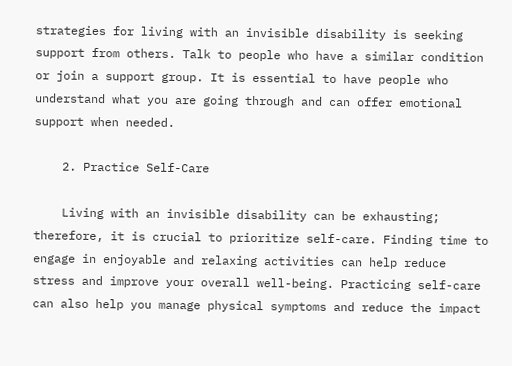strategies for living with an invisible disability is seeking support from others. Talk to people who have a similar condition or join a support group. It is essential to have people who understand what you are going through and can offer emotional support when needed.

    2. Practice Self-Care

    Living with an invisible disability can be exhausting; therefore, it is crucial to prioritize self-care. Finding time to engage in enjoyable and relaxing activities can help reduce stress and improve your overall well-being. Practicing self-care can also help you manage physical symptoms and reduce the impact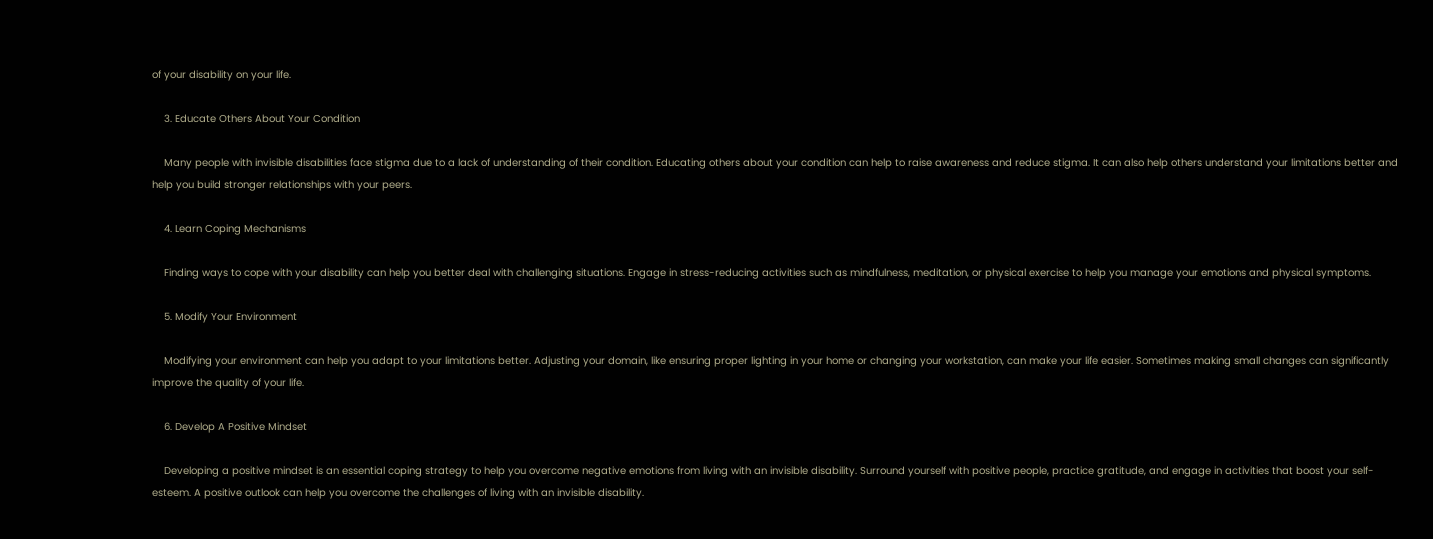of your disability on your life.

    3. Educate Others About Your Condition

    Many people with invisible disabilities face stigma due to a lack of understanding of their condition. Educating others about your condition can help to raise awareness and reduce stigma. It can also help others understand your limitations better and help you build stronger relationships with your peers.

    4. Learn Coping Mechanisms

    Finding ways to cope with your disability can help you better deal with challenging situations. Engage in stress-reducing activities such as mindfulness, meditation, or physical exercise to help you manage your emotions and physical symptoms.

    5. Modify Your Environment

    Modifying your environment can help you adapt to your limitations better. Adjusting your domain, like ensuring proper lighting in your home or changing your workstation, can make your life easier. Sometimes making small changes can significantly improve the quality of your life.

    6. Develop A Positive Mindset

    Developing a positive mindset is an essential coping strategy to help you overcome negative emotions from living with an invisible disability. Surround yourself with positive people, practice gratitude, and engage in activities that boost your self-esteem. A positive outlook can help you overcome the challenges of living with an invisible disability.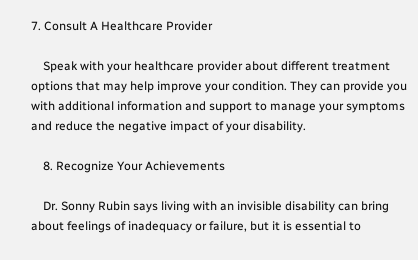7. Consult A Healthcare Provider

    Speak with your healthcare provider about different treatment options that may help improve your condition. They can provide you with additional information and support to manage your symptoms and reduce the negative impact of your disability.

    8. Recognize Your Achievements

    Dr. Sonny Rubin says living with an invisible disability can bring about feelings of inadequacy or failure, but it is essential to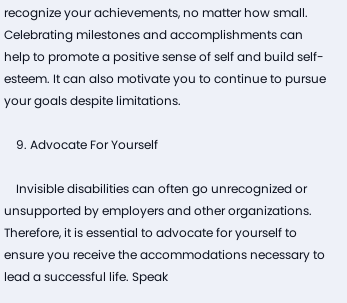recognize your achievements, no matter how small. Celebrating milestones and accomplishments can help to promote a positive sense of self and build self-esteem. It can also motivate you to continue to pursue your goals despite limitations.

    9. Advocate For Yourself

    Invisible disabilities can often go unrecognized or unsupported by employers and other organizations. Therefore, it is essential to advocate for yourself to ensure you receive the accommodations necessary to lead a successful life. Speak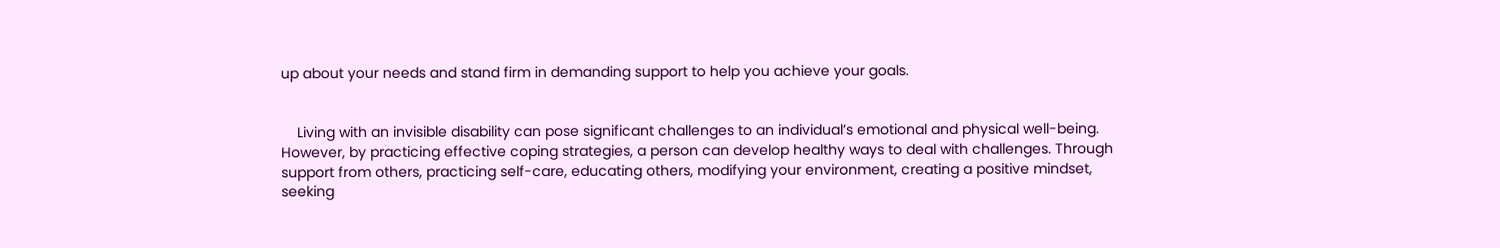up about your needs and stand firm in demanding support to help you achieve your goals.


    Living with an invisible disability can pose significant challenges to an individual’s emotional and physical well-being. However, by practicing effective coping strategies, a person can develop healthy ways to deal with challenges. Through support from others, practicing self-care, educating others, modifying your environment, creating a positive mindset, seeking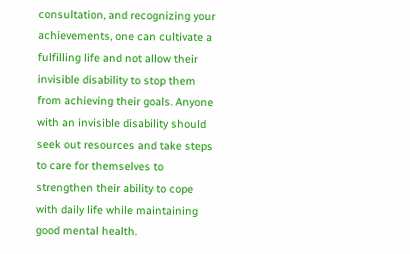consultation, and recognizing your achievements, one can cultivate a fulfilling life and not allow their invisible disability to stop them from achieving their goals. Anyone with an invisible disability should seek out resources and take steps to care for themselves to strengthen their ability to cope with daily life while maintaining good mental health.